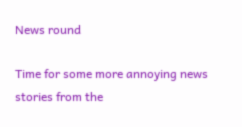News round

Time for some more annoying news stories from the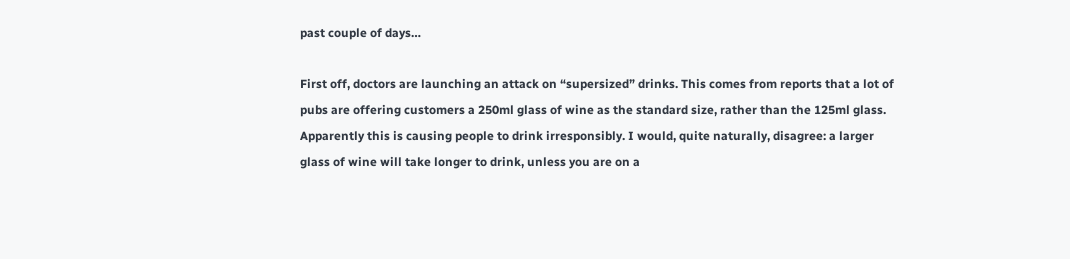past couple of days…

First off, doctors are launching an attack on “supersized” drinks. This comes from reports that a lot of pubs are offering customers a 250ml glass of wine as the standard size, rather than the 125ml glass. Apparently this is causing people to drink irresponsibly. I would, quite naturally, disagree: a larger glass of wine will take longer to drink, unless you are on a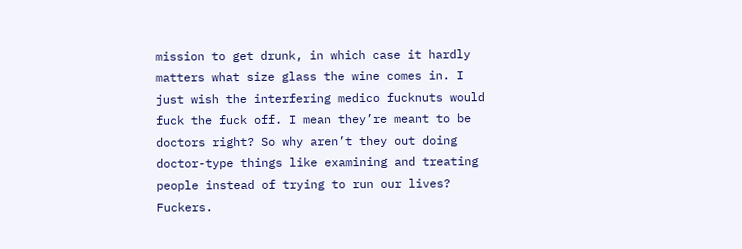mission to get drunk, in which case it hardly matters what size glass the wine comes in. I just wish the interfering medico fucknuts would fuck the fuck off. I mean they’re meant to be doctors right? So why aren’t they out doing doctor-type things like examining and treating people instead of trying to run our lives? Fuckers.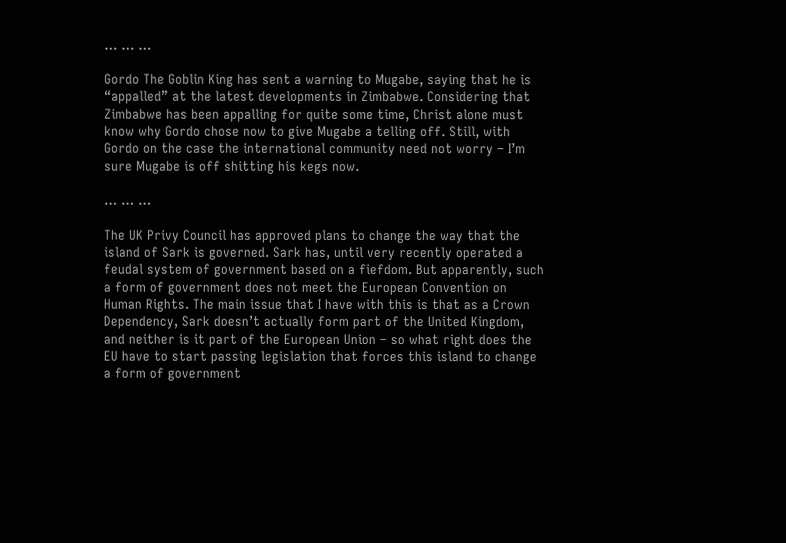… … …

Gordo The Goblin King has sent a warning to Mugabe, saying that he is “appalled” at the latest developments in Zimbabwe. Considering that Zimbabwe has been appalling for quite some time, Christ alone must know why Gordo chose now to give Mugabe a telling off. Still, with Gordo on the case the international community need not worry – I’m sure Mugabe is off shitting his kegs now.

… … …

The UK Privy Council has approved plans to change the way that the island of Sark is governed. Sark has, until very recently operated a feudal system of government based on a fiefdom. But apparently, such a form of government does not meet the European Convention on Human Rights. The main issue that I have with this is that as a Crown Dependency, Sark doesn’t actually form part of the United Kingdom, and neither is it part of the European Union – so what right does the EU have to start passing legislation that forces this island to change a form of government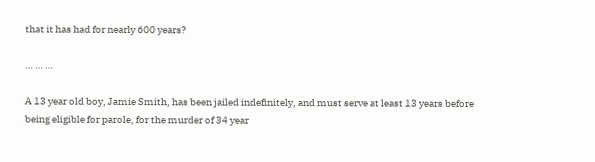that it has had for nearly 600 years?

… … …

A 13 year old boy, Jamie Smith, has been jailed indefinitely, and must serve at least 13 years before being eligible for parole, for the murder of 34 year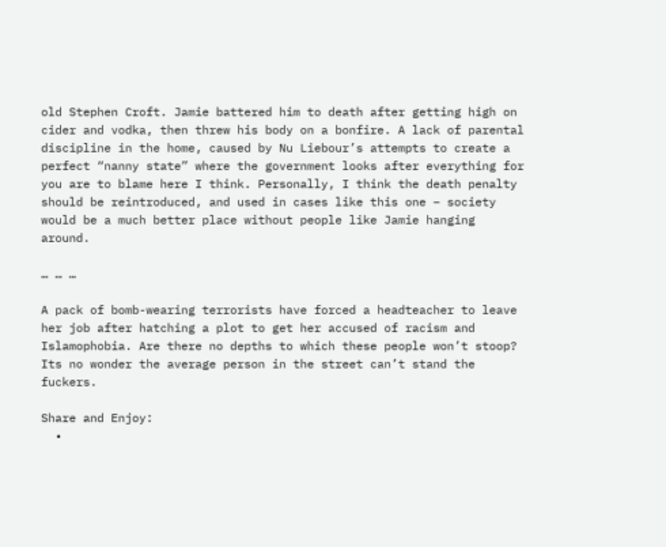old Stephen Croft. Jamie battered him to death after getting high on cider and vodka, then threw his body on a bonfire. A lack of parental discipline in the home, caused by Nu Liebour’s attempts to create a perfect “nanny state” where the government looks after everything for you are to blame here I think. Personally, I think the death penalty should be reintroduced, and used in cases like this one – society would be a much better place without people like Jamie hanging around.

… … …

A pack of bomb-wearing terrorists have forced a headteacher to leave her job after hatching a plot to get her accused of racism and Islamophobia. Are there no depths to which these people won’t stoop? Its no wonder the average person in the street can’t stand the fuckers.

Share and Enjoy:
  •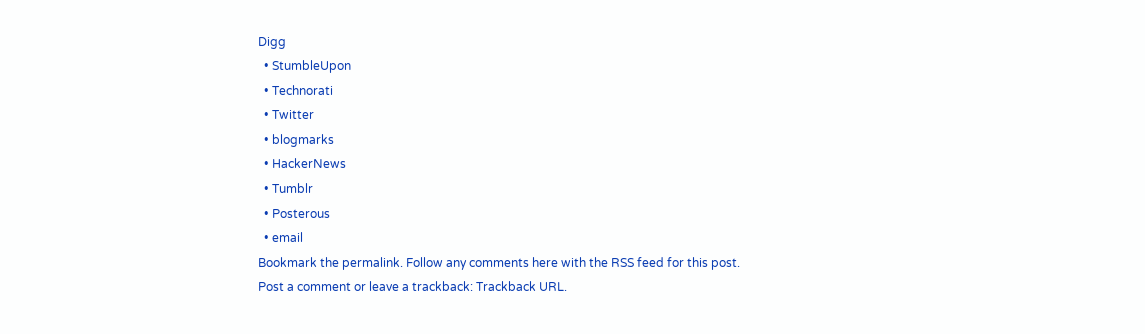Digg
  • StumbleUpon
  • Technorati
  • Twitter
  • blogmarks
  • HackerNews
  • Tumblr
  • Posterous
  • email
Bookmark the permalink. Follow any comments here with the RSS feed for this post.
Post a comment or leave a trackback: Trackback URL.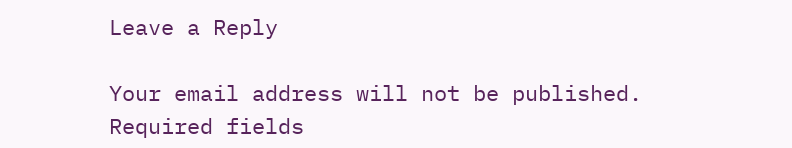Leave a Reply

Your email address will not be published. Required fields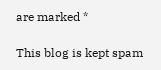are marked *

This blog is kept spam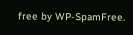free by WP-SpamFree.